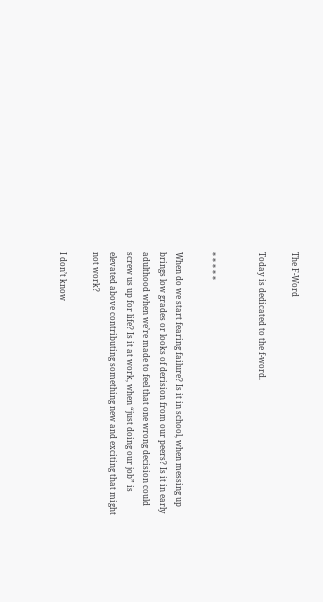The F-Word

Today is dedicated to the f-word.


* * * * *

When do we start fearing failure? Is it in school, when messing up brings low grades or looks of derision from our peers? Is it in early adulthood when we’re made to feel that one wrong decision could screw us up for life? Is it at work, when “just doing our job” is elevated above contributing something new and exciting that might not work?

I don’t know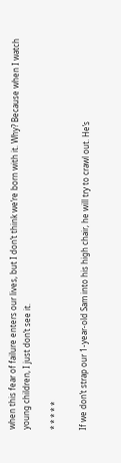when this fear of failure enters our lives, but I don’t think we’re born with it. Why? Because when I watch young children, I just don’t see it.

* * * * *

If we don’t strap our 1-year-old Sam into his high chair, he will try to crawl out. He’s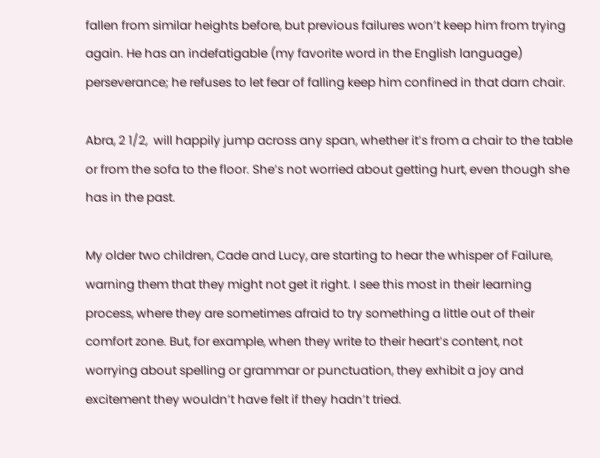fallen from similar heights before, but previous failures won’t keep him from trying again. He has an indefatigable (my favorite word in the English language) perseverance; he refuses to let fear of falling keep him confined in that darn chair.

Abra, 2 1/2,  will happily jump across any span, whether it’s from a chair to the table or from the sofa to the floor. She’s not worried about getting hurt, even though she has in the past.

My older two children, Cade and Lucy, are starting to hear the whisper of Failure, warning them that they might not get it right. I see this most in their learning process, where they are sometimes afraid to try something a little out of their comfort zone. But, for example, when they write to their heart’s content, not worrying about spelling or grammar or punctuation, they exhibit a joy and excitement they wouldn’t have felt if they hadn’t tried.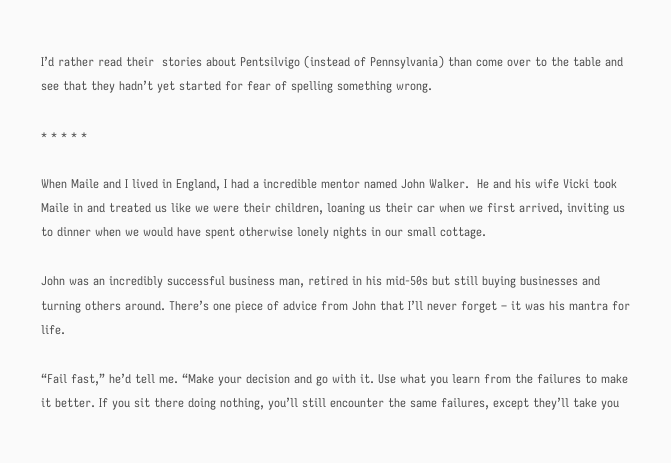I’d rather read their  stories about Pentsilvigo (instead of Pennsylvania) than come over to the table and see that they hadn’t yet started for fear of spelling something wrong.

* * * * *

When Maile and I lived in England, I had a incredible mentor named John Walker.  He and his wife Vicki took Maile in and treated us like we were their children, loaning us their car when we first arrived, inviting us to dinner when we would have spent otherwise lonely nights in our small cottage.

John was an incredibly successful business man, retired in his mid-50s but still buying businesses and turning others around. There’s one piece of advice from John that I’ll never forget – it was his mantra for life.

“Fail fast,” he’d tell me. “Make your decision and go with it. Use what you learn from the failures to make it better. If you sit there doing nothing, you’ll still encounter the same failures, except they’ll take you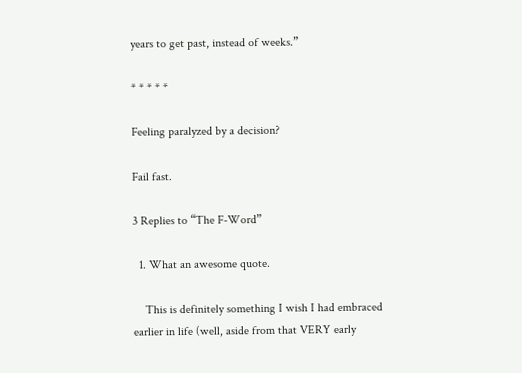years to get past, instead of weeks.”

* * * * *

Feeling paralyzed by a decision?

Fail fast.

3 Replies to “The F-Word”

  1. What an awesome quote.

    This is definitely something I wish I had embraced earlier in life (well, aside from that VERY early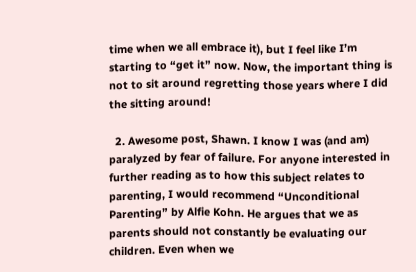time when we all embrace it), but I feel like I’m starting to “get it” now. Now, the important thing is not to sit around regretting those years where I did the sitting around!

  2. Awesome post, Shawn. I know I was (and am) paralyzed by fear of failure. For anyone interested in further reading as to how this subject relates to parenting, I would recommend “Unconditional Parenting” by Alfie Kohn. He argues that we as parents should not constantly be evaluating our children. Even when we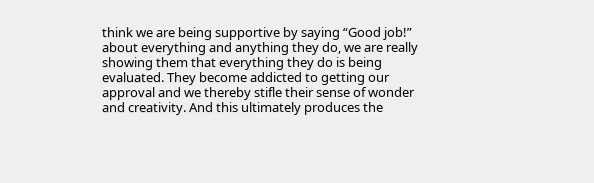think we are being supportive by saying “Good job!” about everything and anything they do, we are really showing them that everything they do is being evaluated. They become addicted to getting our approval and we thereby stifle their sense of wonder and creativity. And this ultimately produces the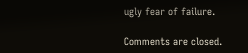ugly fear of failure.

Comments are closed.